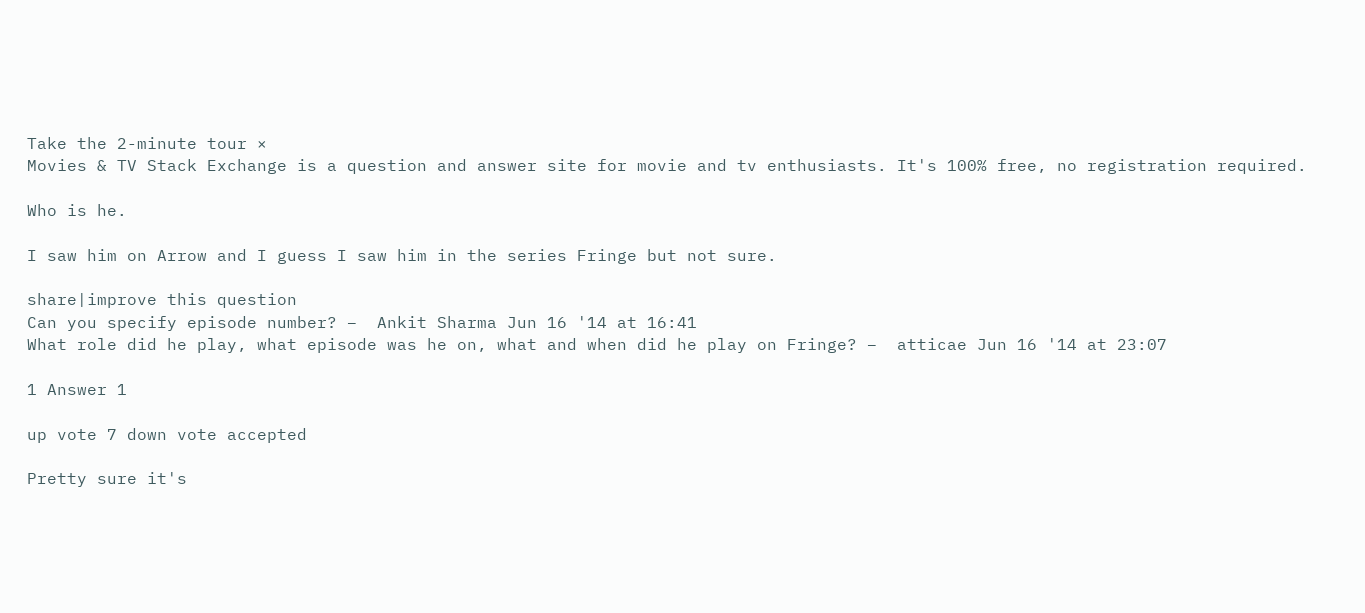Take the 2-minute tour ×
Movies & TV Stack Exchange is a question and answer site for movie and tv enthusiasts. It's 100% free, no registration required.

Who is he.

I saw him on Arrow and I guess I saw him in the series Fringe but not sure.

share|improve this question
Can you specify episode number? –  Ankit Sharma Jun 16 '14 at 16:41
What role did he play, what episode was he on, what and when did he play on Fringe? –  atticae Jun 16 '14 at 23:07

1 Answer 1

up vote 7 down vote accepted

Pretty sure it's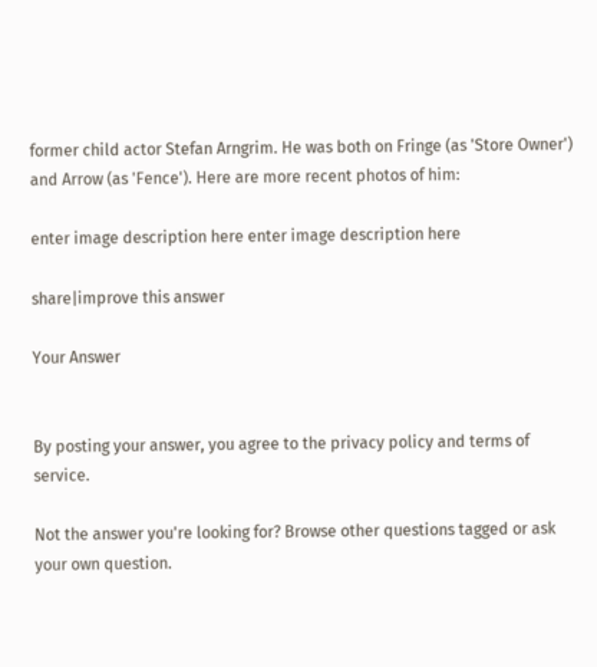former child actor Stefan Arngrim. He was both on Fringe (as 'Store Owner') and Arrow (as 'Fence'). Here are more recent photos of him:

enter image description here enter image description here

share|improve this answer

Your Answer


By posting your answer, you agree to the privacy policy and terms of service.

Not the answer you're looking for? Browse other questions tagged or ask your own question.